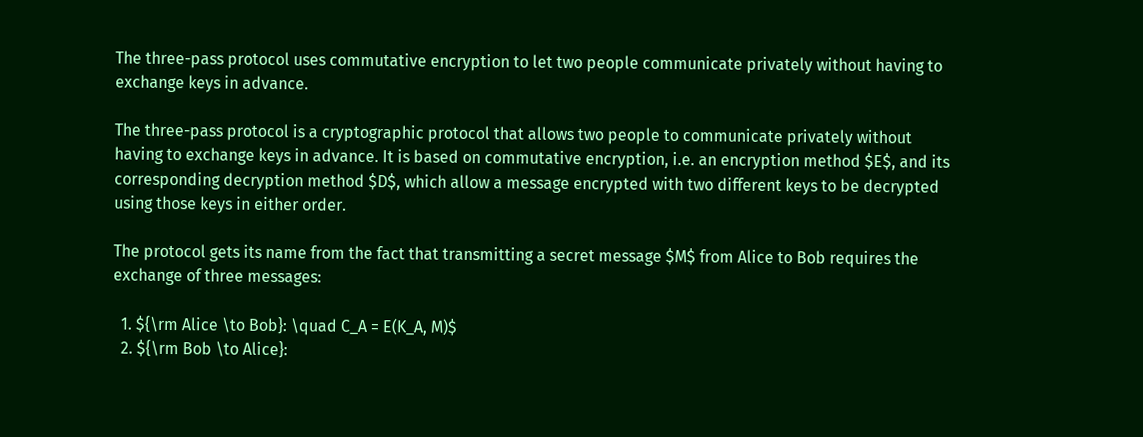The three-pass protocol uses commutative encryption to let two people communicate privately without having to exchange keys in advance.

The three-pass protocol is a cryptographic protocol that allows two people to communicate privately without having to exchange keys in advance. It is based on commutative encryption, i.e. an encryption method $E$, and its corresponding decryption method $D$, which allow a message encrypted with two different keys to be decrypted using those keys in either order.

The protocol gets its name from the fact that transmitting a secret message $M$ from Alice to Bob requires the exchange of three messages:

  1. ${\rm Alice \to Bob}: \quad C_A = E(K_A, M)$
  2. ${\rm Bob \to Alice}: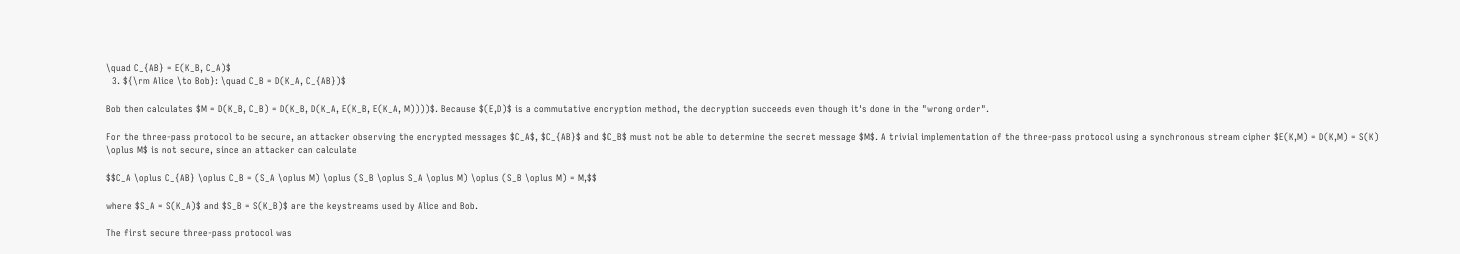\quad C_{AB} = E(K_B, C_A)$
  3. ${\rm Alice \to Bob}: \quad C_B = D(K_A, C_{AB})$

Bob then calculates $M = D(K_B, C_B) = D(K_B, D(K_A, E(K_B, E(K_A, M))))$. Because $(E,D)$ is a commutative encryption method, the decryption succeeds even though it's done in the "wrong order".

For the three-pass protocol to be secure, an attacker observing the encrypted messages $C_A$, $C_{AB}$ and $C_B$ must not be able to determine the secret message $M$. A trivial implementation of the three-pass protocol using a synchronous stream cipher $E(K,M) = D(K,M) = S(K) \oplus M$ is not secure, since an attacker can calculate

$$C_A \oplus C_{AB} \oplus C_B = (S_A \oplus M) \oplus (S_B \oplus S_A \oplus M) \oplus (S_B \oplus M) = M,$$

where $S_A = S(K_A)$ and $S_B = S(K_B)$ are the keystreams used by Alice and Bob.

The first secure three-pass protocol was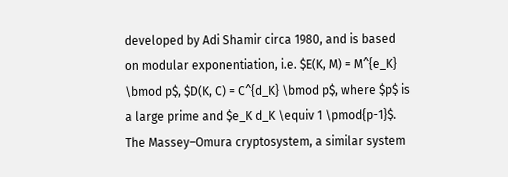developed by Adi Shamir circa 1980, and is based on modular exponentiation, i.e. $E(K, M) = M^{e_K} \bmod p$, $D(K, C) = C^{d_K} \bmod p$, where $p$ is a large prime and $e_K d_K \equiv 1 \pmod{p-1}$. The Massey–Omura cryptosystem, a similar system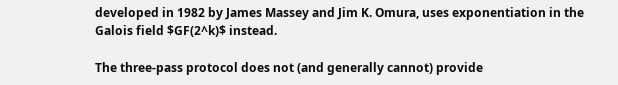developed in 1982 by James Massey and Jim K. Omura, uses exponentiation in the Galois field $GF(2^k)$ instead.

The three-pass protocol does not (and generally cannot) provide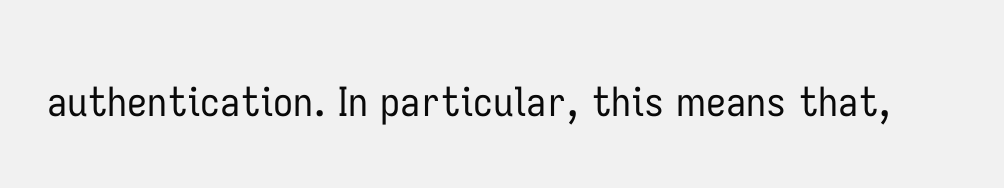authentication. In particular, this means that,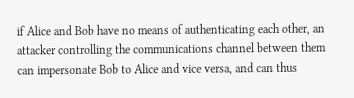if Alice and Bob have no means of authenticating each other, an attacker controlling the communications channel between them can impersonate Bob to Alice and vice versa, and can thus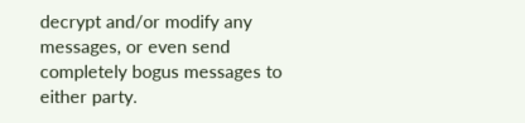decrypt and/or modify any messages, or even send completely bogus messages to either party.